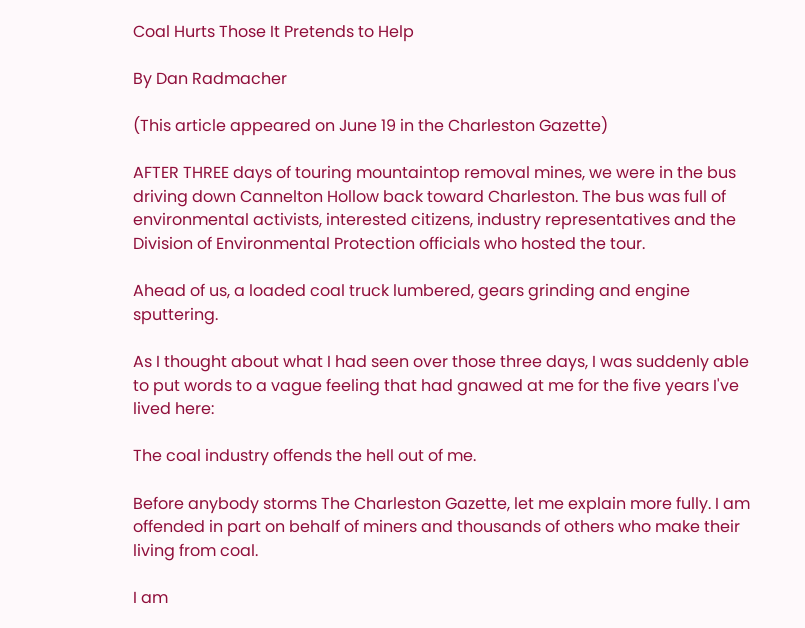Coal Hurts Those It Pretends to Help

By Dan Radmacher

(This article appeared on June 19 in the Charleston Gazette)

AFTER THREE days of touring mountaintop removal mines, we were in the bus driving down Cannelton Hollow back toward Charleston. The bus was full of environmental activists, interested citizens, industry representatives and the Division of Environmental Protection officials who hosted the tour.

Ahead of us, a loaded coal truck lumbered, gears grinding and engine sputtering.

As I thought about what I had seen over those three days, I was suddenly able to put words to a vague feeling that had gnawed at me for the five years I've lived here:

The coal industry offends the hell out of me.

Before anybody storms The Charleston Gazette, let me explain more fully. I am offended in part on behalf of miners and thousands of others who make their living from coal.

I am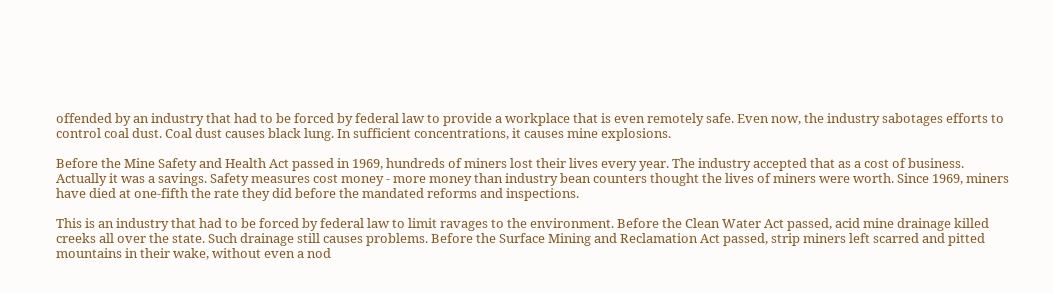offended by an industry that had to be forced by federal law to provide a workplace that is even remotely safe. Even now, the industry sabotages efforts to control coal dust. Coal dust causes black lung. In sufficient concentrations, it causes mine explosions.

Before the Mine Safety and Health Act passed in 1969, hundreds of miners lost their lives every year. The industry accepted that as a cost of business. Actually it was a savings. Safety measures cost money - more money than industry bean counters thought the lives of miners were worth. Since 1969, miners have died at one-fifth the rate they did before the mandated reforms and inspections.

This is an industry that had to be forced by federal law to limit ravages to the environment. Before the Clean Water Act passed, acid mine drainage killed creeks all over the state. Such drainage still causes problems. Before the Surface Mining and Reclamation Act passed, strip miners left scarred and pitted mountains in their wake, without even a nod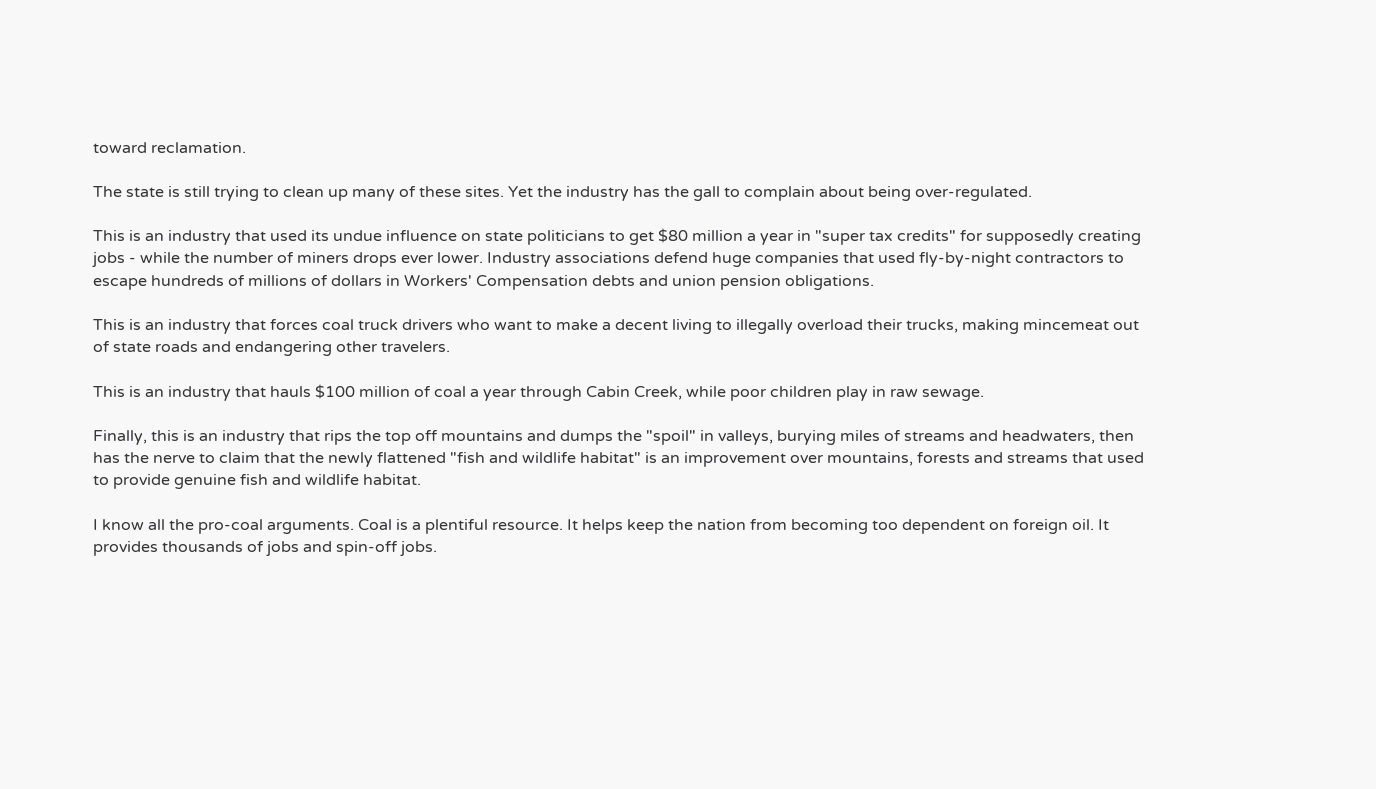toward reclamation.

The state is still trying to clean up many of these sites. Yet the industry has the gall to complain about being over-regulated.

This is an industry that used its undue influence on state politicians to get $80 million a year in "super tax credits" for supposedly creating jobs - while the number of miners drops ever lower. Industry associations defend huge companies that used fly-by-night contractors to escape hundreds of millions of dollars in Workers' Compensation debts and union pension obligations.

This is an industry that forces coal truck drivers who want to make a decent living to illegally overload their trucks, making mincemeat out of state roads and endangering other travelers.

This is an industry that hauls $100 million of coal a year through Cabin Creek, while poor children play in raw sewage.

Finally, this is an industry that rips the top off mountains and dumps the "spoil" in valleys, burying miles of streams and headwaters, then has the nerve to claim that the newly flattened "fish and wildlife habitat" is an improvement over mountains, forests and streams that used to provide genuine fish and wildlife habitat.

I know all the pro-coal arguments. Coal is a plentiful resource. It helps keep the nation from becoming too dependent on foreign oil. It provides thousands of jobs and spin-off jobs.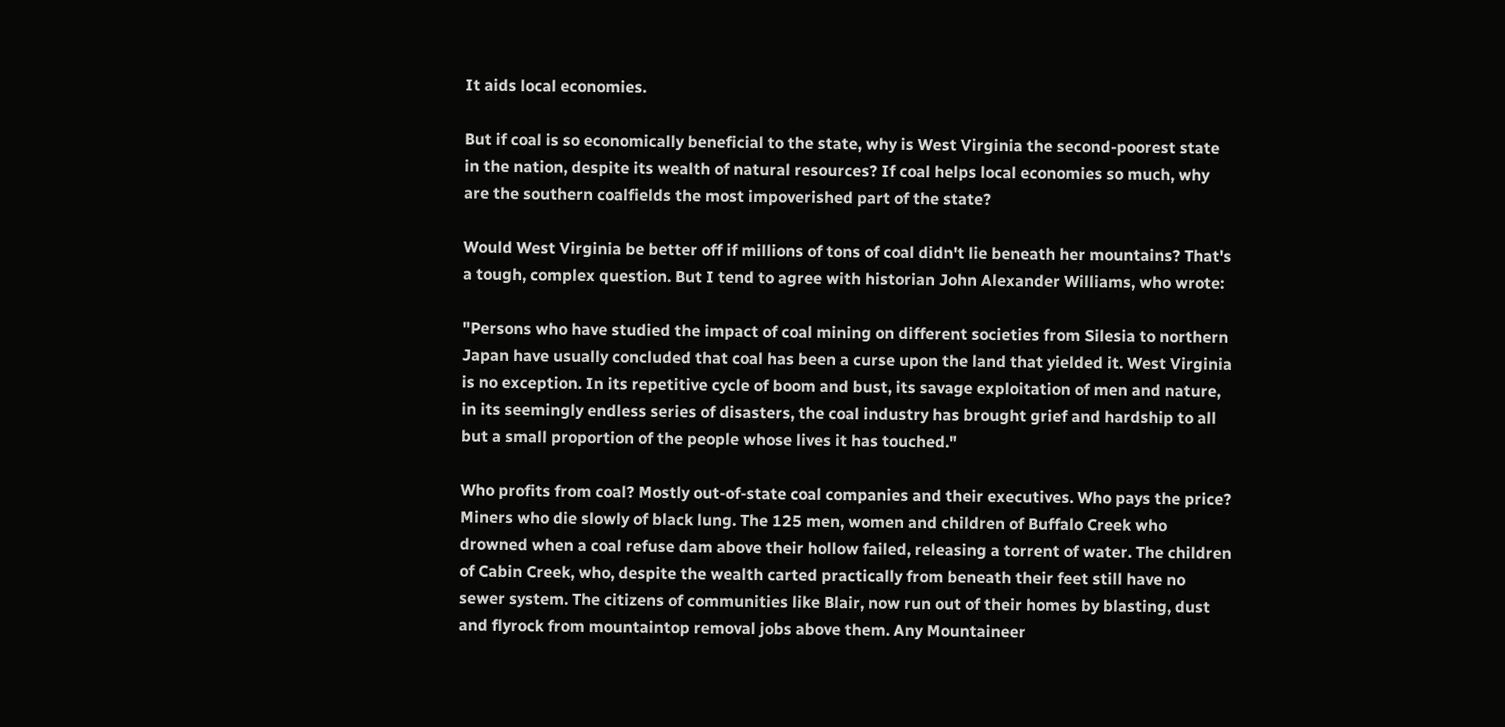It aids local economies.

But if coal is so economically beneficial to the state, why is West Virginia the second-poorest state in the nation, despite its wealth of natural resources? If coal helps local economies so much, why are the southern coalfields the most impoverished part of the state?

Would West Virginia be better off if millions of tons of coal didn't lie beneath her mountains? That's a tough, complex question. But I tend to agree with historian John Alexander Williams, who wrote:

"Persons who have studied the impact of coal mining on different societies from Silesia to northern Japan have usually concluded that coal has been a curse upon the land that yielded it. West Virginia is no exception. In its repetitive cycle of boom and bust, its savage exploitation of men and nature, in its seemingly endless series of disasters, the coal industry has brought grief and hardship to all but a small proportion of the people whose lives it has touched."

Who profits from coal? Mostly out-of-state coal companies and their executives. Who pays the price? Miners who die slowly of black lung. The 125 men, women and children of Buffalo Creek who drowned when a coal refuse dam above their hollow failed, releasing a torrent of water. The children of Cabin Creek, who, despite the wealth carted practically from beneath their feet still have no sewer system. The citizens of communities like Blair, now run out of their homes by blasting, dust and flyrock from mountaintop removal jobs above them. Any Mountaineer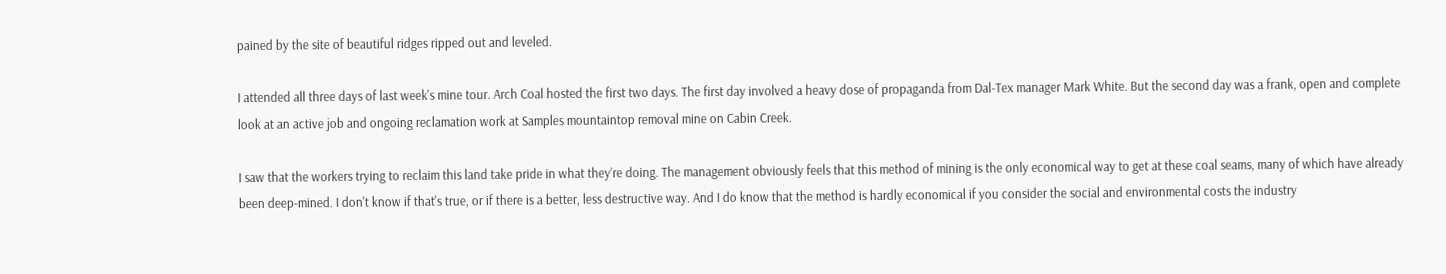pained by the site of beautiful ridges ripped out and leveled.

I attended all three days of last week's mine tour. Arch Coal hosted the first two days. The first day involved a heavy dose of propaganda from Dal-Tex manager Mark White. But the second day was a frank, open and complete look at an active job and ongoing reclamation work at Samples mountaintop removal mine on Cabin Creek.

I saw that the workers trying to reclaim this land take pride in what they’re doing. The management obviously feels that this method of mining is the only economical way to get at these coal seams, many of which have already been deep-mined. I don't know if that's true, or if there is a better, less destructive way. And I do know that the method is hardly economical if you consider the social and environmental costs the industry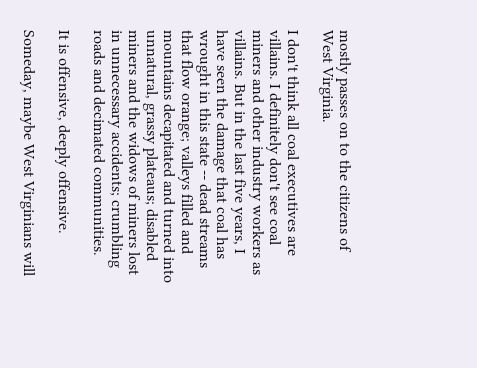mostly passes on to the citizens of West Virginia.

I don't think all coal executives are villains. I definitely don't see coal miners and other industry workers as villains. But in the last five years, I have seen the damage that coal has wrought in this state -- dead streams that flow orange; valleys filled and mountains decapitated and turned into unnatural, grassy plateaus; disabled miners and the widows of miners lost in unnecessary accidents; crumbling roads and decimated communities.

It is offensive, deeply offensive.

Someday, maybe West Virginians will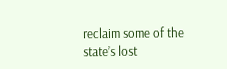reclaim some of the state’s lost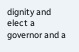dignity and elect a governor and a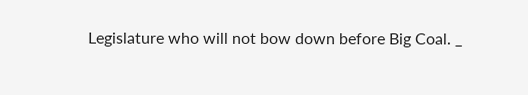Legislature who will not bow down before Big Coal. _